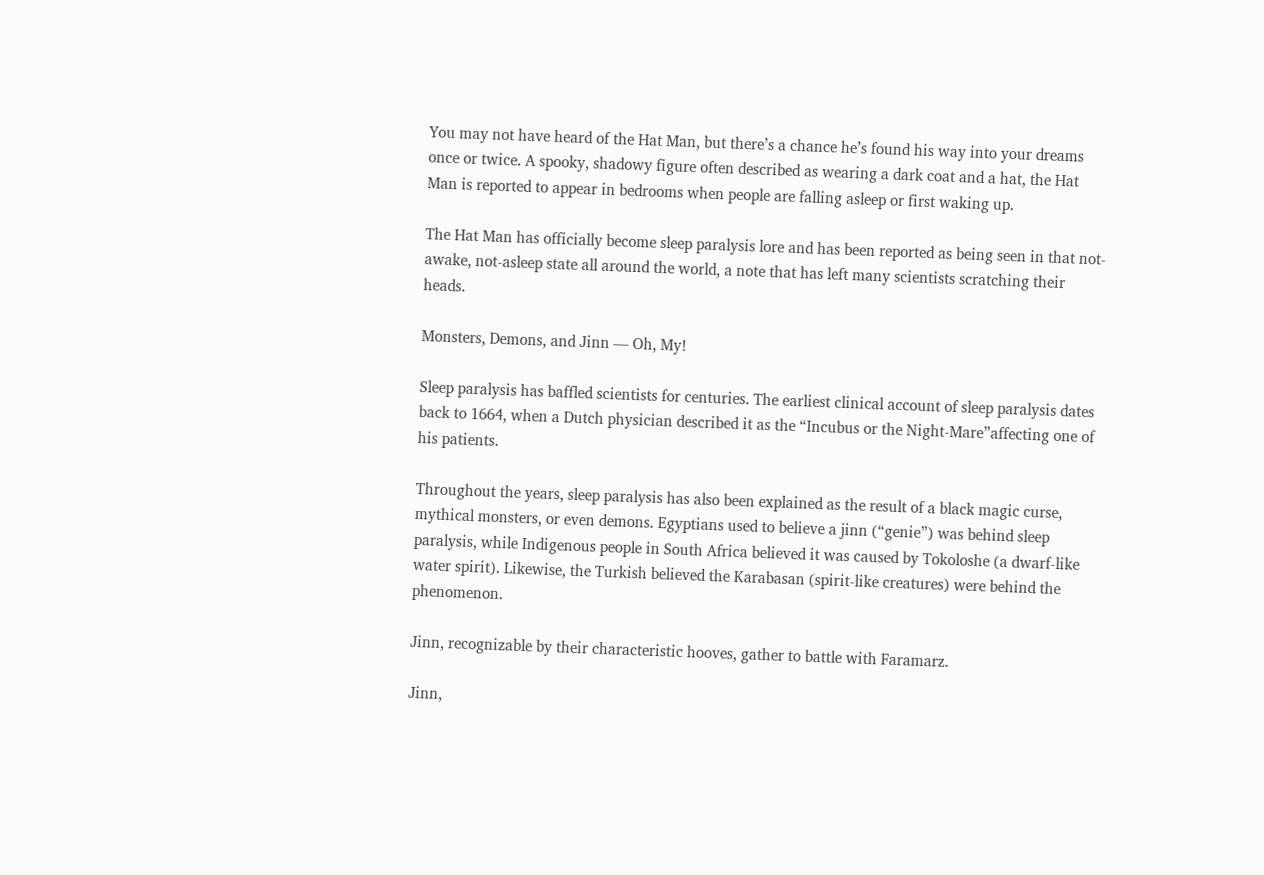You may not have heard of the Hat Man, but there’s a chance he’s found his way into your dreams once or twice. A spooky, shadowy figure often described as wearing a dark coat and a hat, the Hat Man is reported to appear in bedrooms when people are falling asleep or first waking up.

The Hat Man has officially become sleep paralysis lore and has been reported as being seen in that not-awake, not-asleep state all around the world, a note that has left many scientists scratching their heads.

Monsters, Demons, and Jinn — Oh, My!

Sleep paralysis has baffled scientists for centuries. The earliest clinical account of sleep paralysis dates back to 1664, when a Dutch physician described it as the “Incubus or the Night-Mare”affecting one of his patients.

Throughout the years, sleep paralysis has also been explained as the result of a black magic curse, mythical monsters, or even demons. Egyptians used to believe a jinn (“genie”) was behind sleep paralysis, while Indigenous people in South Africa believed it was caused by Tokoloshe (a dwarf-like water spirit). Likewise, the Turkish believed the Karabasan (spirit-like creatures) were behind the phenomenon.

Jinn, recognizable by their characteristic hooves, gather to battle with Faramarz.

Jinn,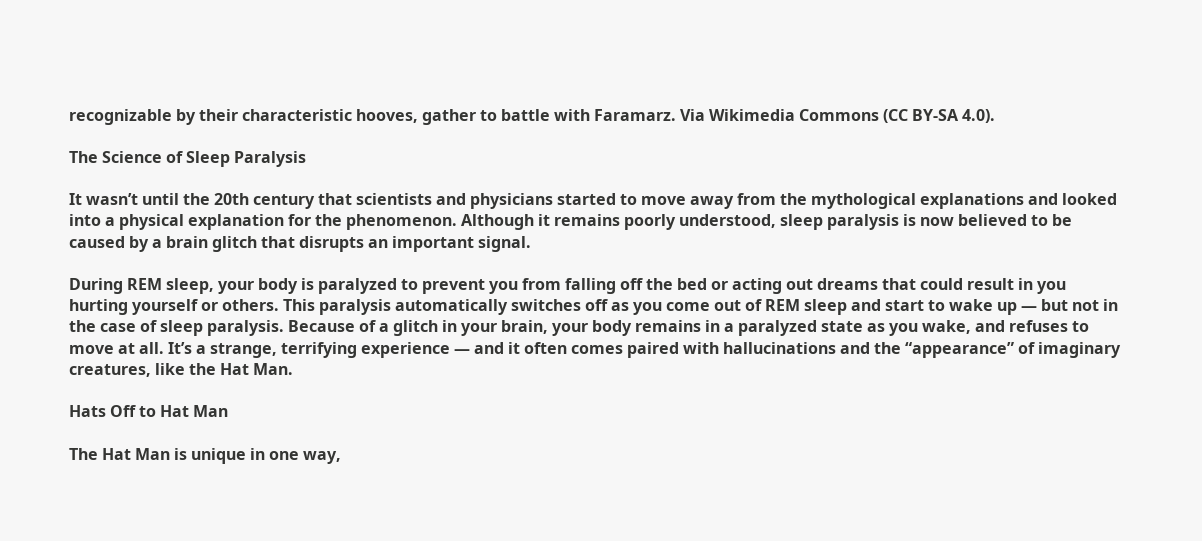recognizable by their characteristic hooves, gather to battle with Faramarz. Via Wikimedia Commons (CC BY-SA 4.0).

The Science of Sleep Paralysis

It wasn’t until the 20th century that scientists and physicians started to move away from the mythological explanations and looked into a physical explanation for the phenomenon. Although it remains poorly understood, sleep paralysis is now believed to be caused by a brain glitch that disrupts an important signal.

During REM sleep, your body is paralyzed to prevent you from falling off the bed or acting out dreams that could result in you hurting yourself or others. This paralysis automatically switches off as you come out of REM sleep and start to wake up — but not in the case of sleep paralysis. Because of a glitch in your brain, your body remains in a paralyzed state as you wake, and refuses to move at all. It’s a strange, terrifying experience — and it often comes paired with hallucinations and the “appearance” of imaginary creatures, like the Hat Man.

Hats Off to Hat Man

The Hat Man is unique in one way,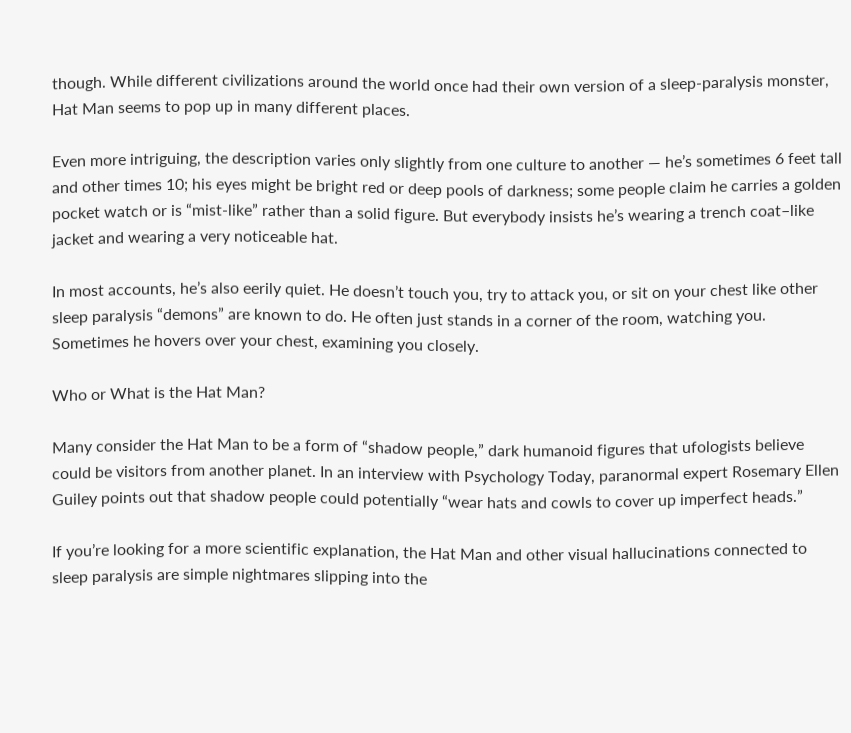though. While different civilizations around the world once had their own version of a sleep-paralysis monster, Hat Man seems to pop up in many different places.

Even more intriguing, the description varies only slightly from one culture to another — he’s sometimes 6 feet tall and other times 10; his eyes might be bright red or deep pools of darkness; some people claim he carries a golden pocket watch or is “mist-like” rather than a solid figure. But everybody insists he’s wearing a trench coat–like jacket and wearing a very noticeable hat.

In most accounts, he’s also eerily quiet. He doesn’t touch you, try to attack you, or sit on your chest like other sleep paralysis “demons” are known to do. He often just stands in a corner of the room, watching you. Sometimes he hovers over your chest, examining you closely.

Who or What is the Hat Man?

Many consider the Hat Man to be a form of “shadow people,” dark humanoid figures that ufologists believe could be visitors from another planet. In an interview with Psychology Today, paranormal expert Rosemary Ellen Guiley points out that shadow people could potentially “wear hats and cowls to cover up imperfect heads.”

If you’re looking for a more scientific explanation, the Hat Man and other visual hallucinations connected to sleep paralysis are simple nightmares slipping into the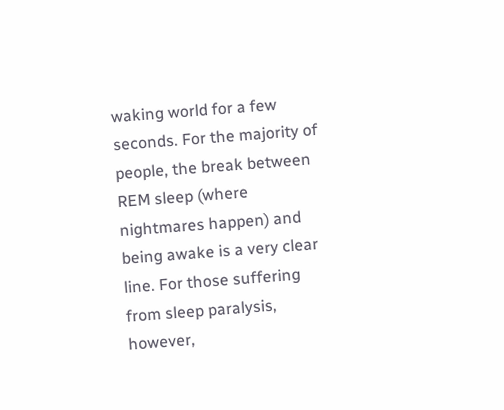waking world for a few seconds. For the majority of people, the break between REM sleep (where nightmares happen) and being awake is a very clear line. For those suffering from sleep paralysis, however,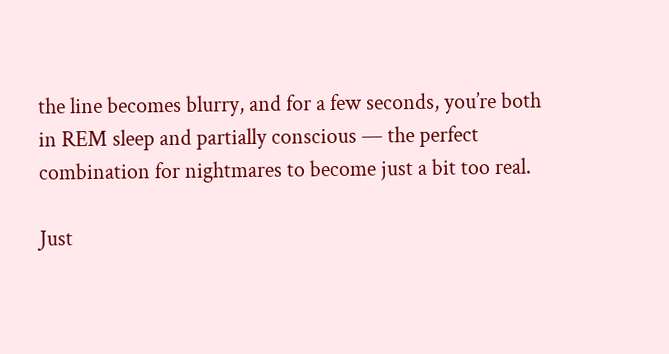the line becomes blurry, and for a few seconds, you’re both in REM sleep and partially conscious — the perfect combination for nightmares to become just a bit too real.

Just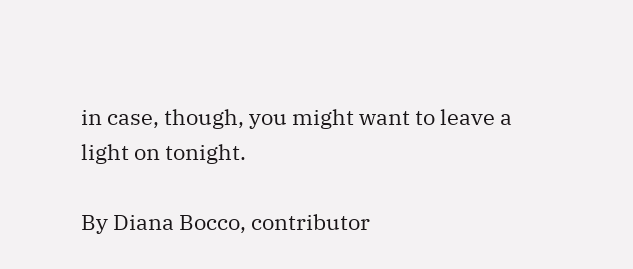in case, though, you might want to leave a light on tonight.

By Diana Bocco, contributor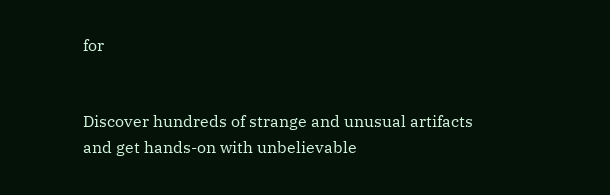for


Discover hundreds of strange and unusual artifacts and get hands-on with unbelievable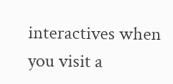interactives when you visit a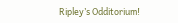Ripley’s Odditorium!